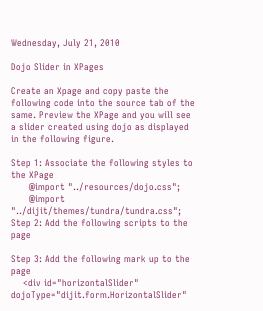Wednesday, July 21, 2010

Dojo Slider in XPages

Create an Xpage and copy paste the following code into the source tab of the same. Preview the XPage and you will see a slider created using dojo as displayed in the following figure.

Step 1: Associate the following styles to the XPage
      @import "../resources/dojo.css";
      @import "../dijit/themes/tundra/tundra.css";
Step 2: Add the following scripts to the page

Step 3: Add the following mark up to the page
    <div id="horizontalSlider" dojoType="dijit.form.HorizontalSlider"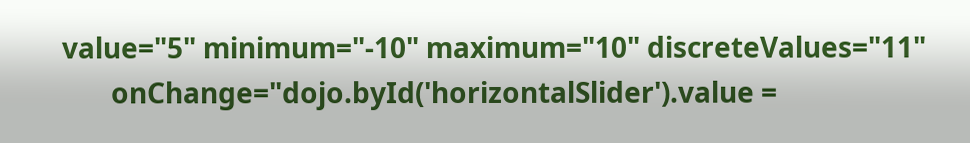value="5" minimum="-10" maximum="10" discreteValues="11"
       onChange="dojo.byId('horizontalSlider').value =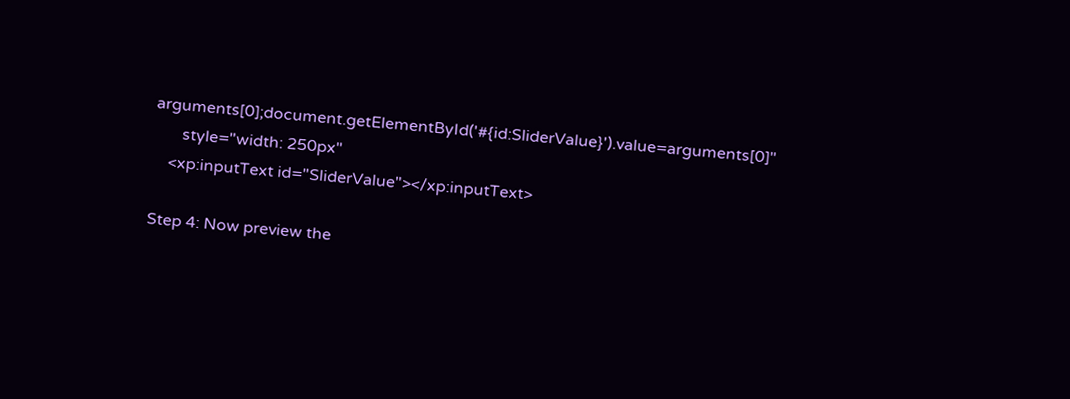arguments[0];document.getElementById('#{id:SliderValue}').value=arguments[0]"
       style="width: 250px"
    <xp:inputText id="SliderValue"></xp:inputText>

Step 4: Now preview the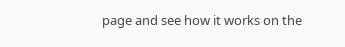page and see how it works on the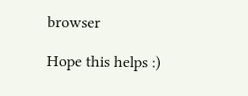browser

Hope this helps :)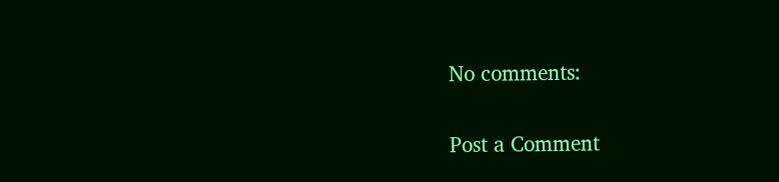No comments:

Post a Comment